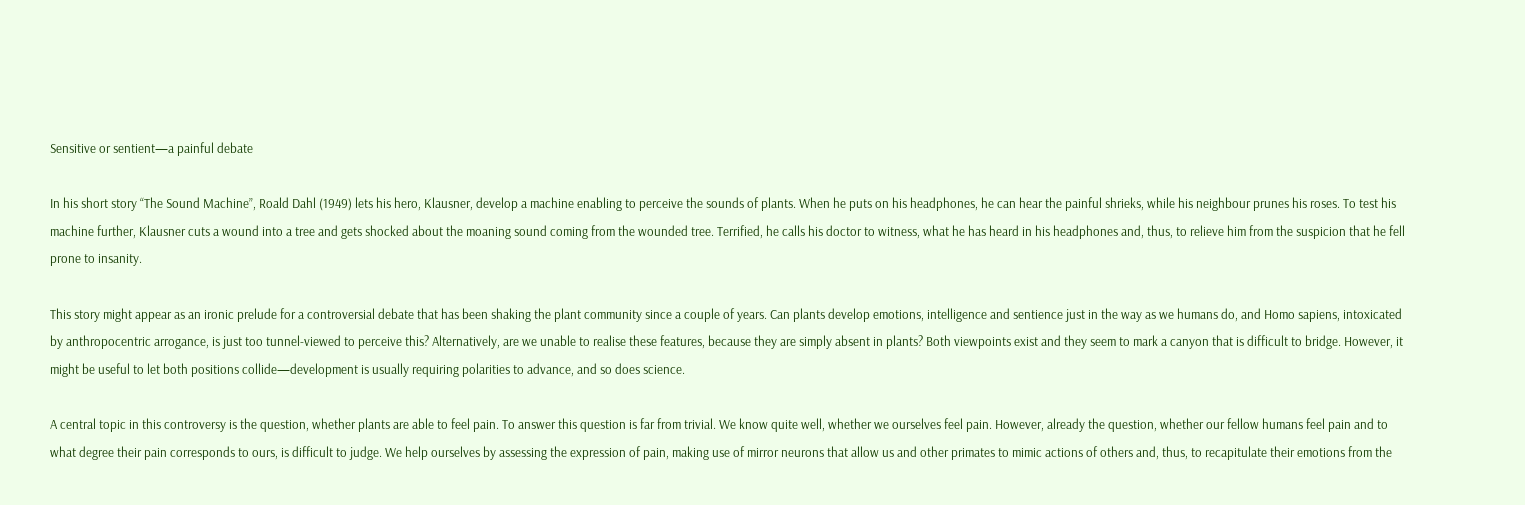Sensitive or sentient—a painful debate

In his short story “The Sound Machine”, Roald Dahl (1949) lets his hero, Klausner, develop a machine enabling to perceive the sounds of plants. When he puts on his headphones, he can hear the painful shrieks, while his neighbour prunes his roses. To test his machine further, Klausner cuts a wound into a tree and gets shocked about the moaning sound coming from the wounded tree. Terrified, he calls his doctor to witness, what he has heard in his headphones and, thus, to relieve him from the suspicion that he fell prone to insanity.

This story might appear as an ironic prelude for a controversial debate that has been shaking the plant community since a couple of years. Can plants develop emotions, intelligence and sentience just in the way as we humans do, and Homo sapiens, intoxicated by anthropocentric arrogance, is just too tunnel-viewed to perceive this? Alternatively, are we unable to realise these features, because they are simply absent in plants? Both viewpoints exist and they seem to mark a canyon that is difficult to bridge. However, it might be useful to let both positions collide—development is usually requiring polarities to advance, and so does science.

A central topic in this controversy is the question, whether plants are able to feel pain. To answer this question is far from trivial. We know quite well, whether we ourselves feel pain. However, already the question, whether our fellow humans feel pain and to what degree their pain corresponds to ours, is difficult to judge. We help ourselves by assessing the expression of pain, making use of mirror neurons that allow us and other primates to mimic actions of others and, thus, to recapitulate their emotions from the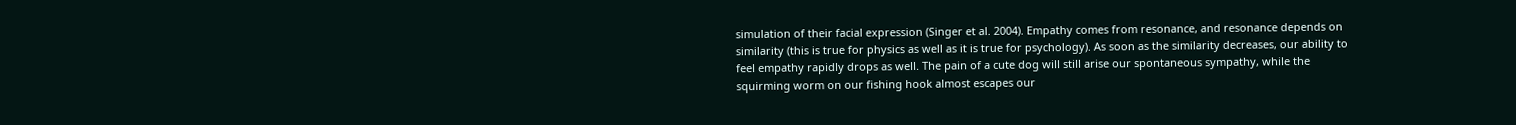simulation of their facial expression (Singer et al. 2004). Empathy comes from resonance, and resonance depends on similarity (this is true for physics as well as it is true for psychology). As soon as the similarity decreases, our ability to feel empathy rapidly drops as well. The pain of a cute dog will still arise our spontaneous sympathy, while the squirming worm on our fishing hook almost escapes our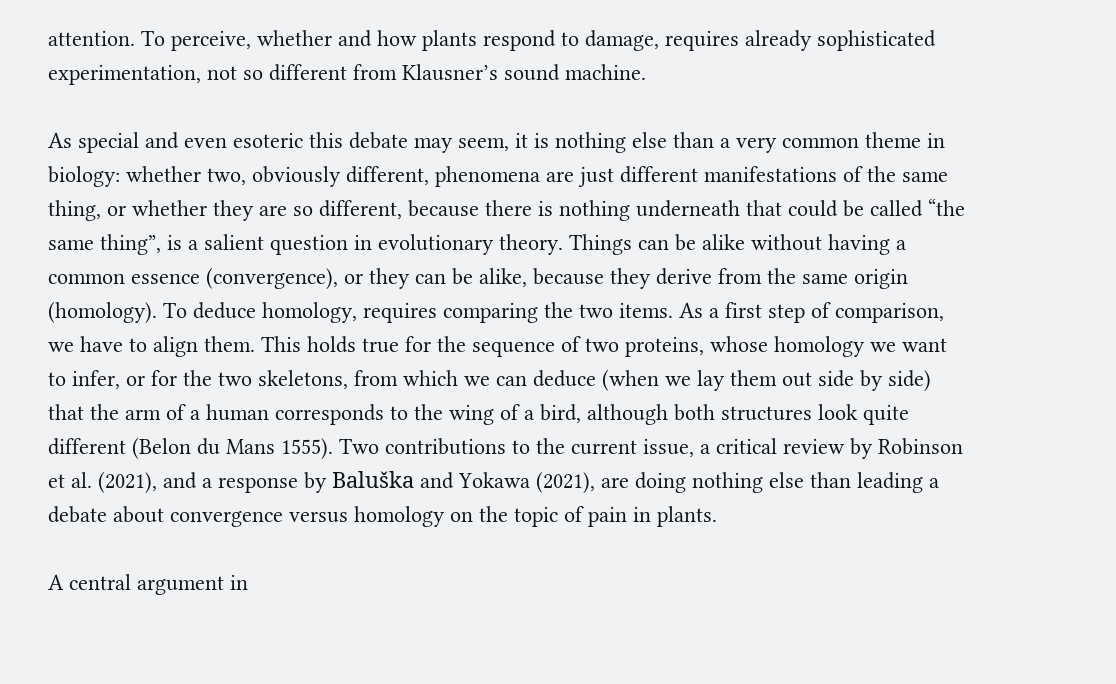attention. To perceive, whether and how plants respond to damage, requires already sophisticated experimentation, not so different from Klausner’s sound machine.

As special and even esoteric this debate may seem, it is nothing else than a very common theme in biology: whether two, obviously different, phenomena are just different manifestations of the same thing, or whether they are so different, because there is nothing underneath that could be called “the same thing”, is a salient question in evolutionary theory. Things can be alike without having a common essence (convergence), or they can be alike, because they derive from the same origin (homology). To deduce homology, requires comparing the two items. As a first step of comparison, we have to align them. This holds true for the sequence of two proteins, whose homology we want to infer, or for the two skeletons, from which we can deduce (when we lay them out side by side) that the arm of a human corresponds to the wing of a bird, although both structures look quite different (Belon du Mans 1555). Two contributions to the current issue, a critical review by Robinson et al. (2021), and a response by Baluška and Yokawa (2021), are doing nothing else than leading a debate about convergence versus homology on the topic of pain in plants.

A central argument in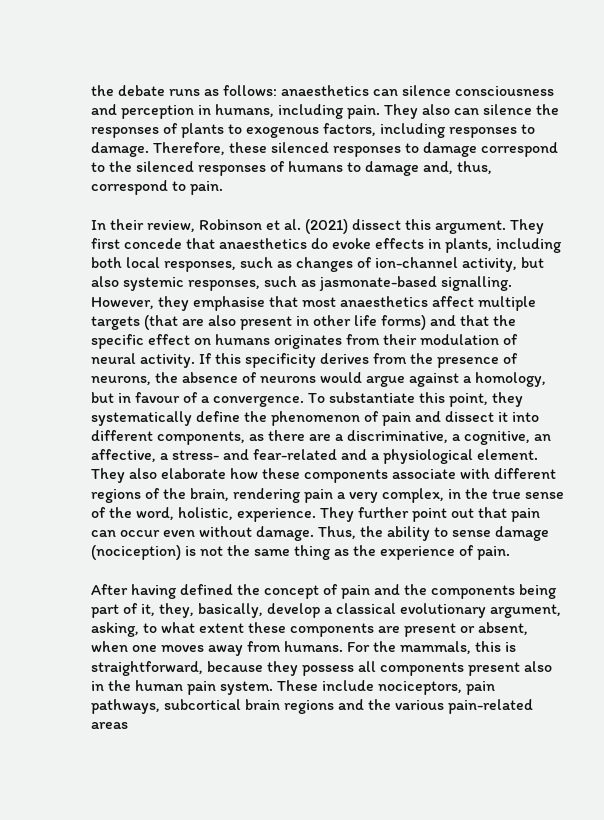the debate runs as follows: anaesthetics can silence consciousness and perception in humans, including pain. They also can silence the responses of plants to exogenous factors, including responses to damage. Therefore, these silenced responses to damage correspond to the silenced responses of humans to damage and, thus, correspond to pain.

In their review, Robinson et al. (2021) dissect this argument. They first concede that anaesthetics do evoke effects in plants, including both local responses, such as changes of ion-channel activity, but also systemic responses, such as jasmonate-based signalling. However, they emphasise that most anaesthetics affect multiple targets (that are also present in other life forms) and that the specific effect on humans originates from their modulation of neural activity. If this specificity derives from the presence of neurons, the absence of neurons would argue against a homology, but in favour of a convergence. To substantiate this point, they systematically define the phenomenon of pain and dissect it into different components, as there are a discriminative, a cognitive, an affective, a stress- and fear-related and a physiological element. They also elaborate how these components associate with different regions of the brain, rendering pain a very complex, in the true sense of the word, holistic, experience. They further point out that pain can occur even without damage. Thus, the ability to sense damage (nociception) is not the same thing as the experience of pain.

After having defined the concept of pain and the components being part of it, they, basically, develop a classical evolutionary argument, asking, to what extent these components are present or absent, when one moves away from humans. For the mammals, this is straightforward, because they possess all components present also in the human pain system. These include nociceptors, pain pathways, subcortical brain regions and the various pain-related areas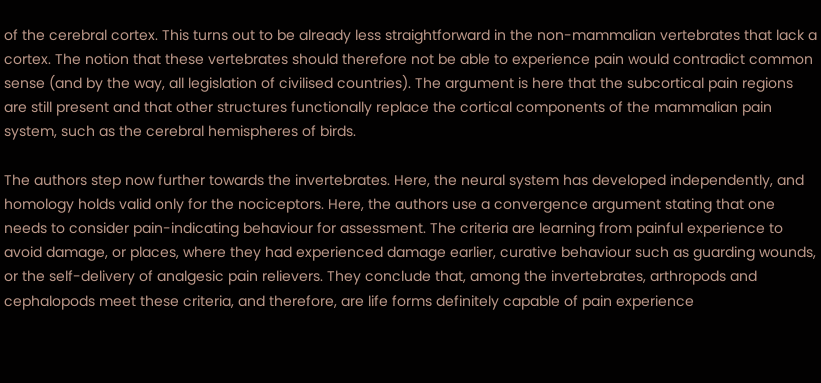of the cerebral cortex. This turns out to be already less straightforward in the non-mammalian vertebrates that lack a cortex. The notion that these vertebrates should therefore not be able to experience pain would contradict common sense (and by the way, all legislation of civilised countries). The argument is here that the subcortical pain regions are still present and that other structures functionally replace the cortical components of the mammalian pain system, such as the cerebral hemispheres of birds.

The authors step now further towards the invertebrates. Here, the neural system has developed independently, and homology holds valid only for the nociceptors. Here, the authors use a convergence argument stating that one needs to consider pain-indicating behaviour for assessment. The criteria are learning from painful experience to avoid damage, or places, where they had experienced damage earlier, curative behaviour such as guarding wounds, or the self-delivery of analgesic pain relievers. They conclude that, among the invertebrates, arthropods and cephalopods meet these criteria, and therefore, are life forms definitely capable of pain experience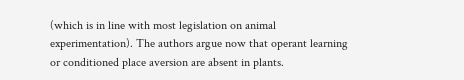(which is in line with most legislation on animal experimentation). The authors argue now that operant learning or conditioned place aversion are absent in plants.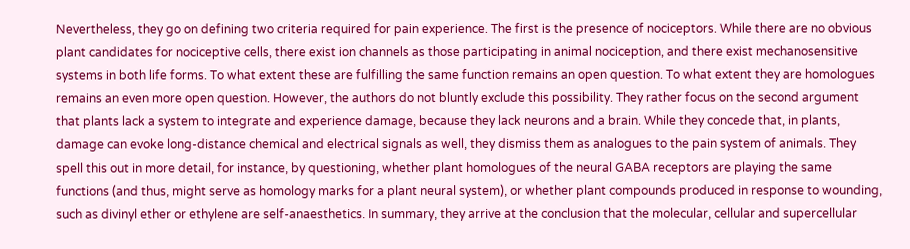Nevertheless, they go on defining two criteria required for pain experience. The first is the presence of nociceptors. While there are no obvious plant candidates for nociceptive cells, there exist ion channels as those participating in animal nociception, and there exist mechanosensitive systems in both life forms. To what extent these are fulfilling the same function remains an open question. To what extent they are homologues remains an even more open question. However, the authors do not bluntly exclude this possibility. They rather focus on the second argument that plants lack a system to integrate and experience damage, because they lack neurons and a brain. While they concede that, in plants, damage can evoke long-distance chemical and electrical signals as well, they dismiss them as analogues to the pain system of animals. They spell this out in more detail, for instance, by questioning, whether plant homologues of the neural GABA receptors are playing the same functions (and thus, might serve as homology marks for a plant neural system), or whether plant compounds produced in response to wounding, such as divinyl ether or ethylene are self-anaesthetics. In summary, they arrive at the conclusion that the molecular, cellular and supercellular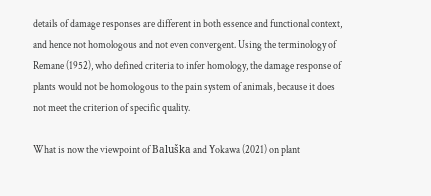details of damage responses are different in both essence and functional context, and hence not homologous and not even convergent. Using the terminology of Remane (1952), who defined criteria to infer homology, the damage response of plants would not be homologous to the pain system of animals, because it does not meet the criterion of specific quality.

What is now the viewpoint of Baluška and Yokawa (2021) on plant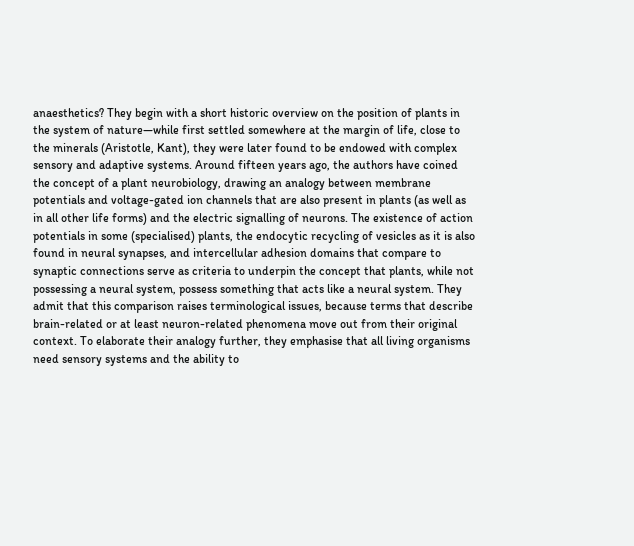anaesthetics? They begin with a short historic overview on the position of plants in the system of nature—while first settled somewhere at the margin of life, close to the minerals (Aristotle, Kant), they were later found to be endowed with complex sensory and adaptive systems. Around fifteen years ago, the authors have coined the concept of a plant neurobiology, drawing an analogy between membrane potentials and voltage-gated ion channels that are also present in plants (as well as in all other life forms) and the electric signalling of neurons. The existence of action potentials in some (specialised) plants, the endocytic recycling of vesicles as it is also found in neural synapses, and intercellular adhesion domains that compare to synaptic connections serve as criteria to underpin the concept that plants, while not possessing a neural system, possess something that acts like a neural system. They admit that this comparison raises terminological issues, because terms that describe brain-related or at least neuron-related phenomena move out from their original context. To elaborate their analogy further, they emphasise that all living organisms need sensory systems and the ability to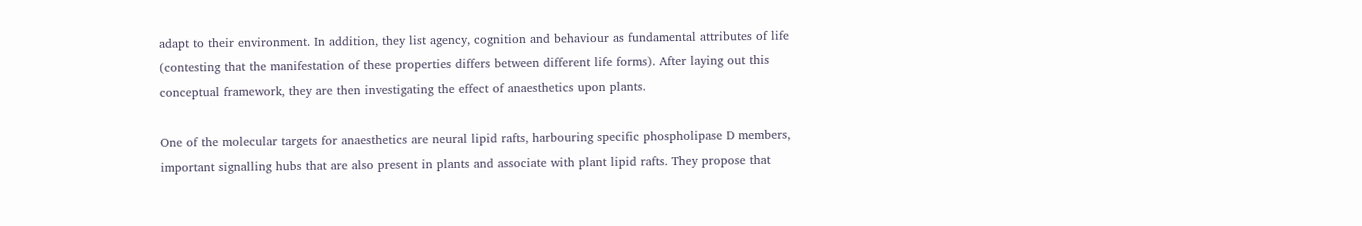adapt to their environment. In addition, they list agency, cognition and behaviour as fundamental attributes of life (contesting that the manifestation of these properties differs between different life forms). After laying out this conceptual framework, they are then investigating the effect of anaesthetics upon plants.

One of the molecular targets for anaesthetics are neural lipid rafts, harbouring specific phospholipase D members, important signalling hubs that are also present in plants and associate with plant lipid rafts. They propose that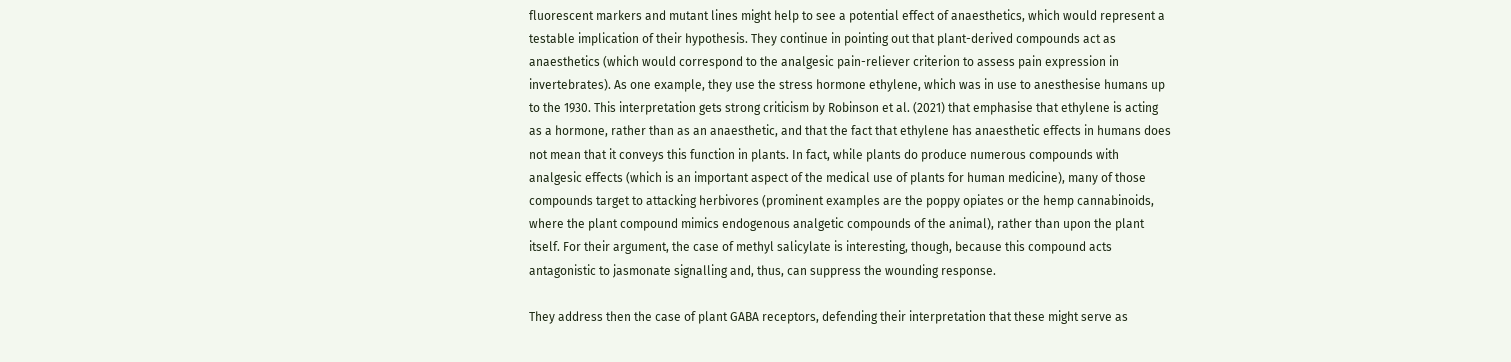fluorescent markers and mutant lines might help to see a potential effect of anaesthetics, which would represent a testable implication of their hypothesis. They continue in pointing out that plant-derived compounds act as anaesthetics (which would correspond to the analgesic pain-reliever criterion to assess pain expression in invertebrates). As one example, they use the stress hormone ethylene, which was in use to anesthesise humans up to the 1930. This interpretation gets strong criticism by Robinson et al. (2021) that emphasise that ethylene is acting as a hormone, rather than as an anaesthetic, and that the fact that ethylene has anaesthetic effects in humans does not mean that it conveys this function in plants. In fact, while plants do produce numerous compounds with analgesic effects (which is an important aspect of the medical use of plants for human medicine), many of those compounds target to attacking herbivores (prominent examples are the poppy opiates or the hemp cannabinoids, where the plant compound mimics endogenous analgetic compounds of the animal), rather than upon the plant itself. For their argument, the case of methyl salicylate is interesting, though, because this compound acts antagonistic to jasmonate signalling and, thus, can suppress the wounding response.

They address then the case of plant GABA receptors, defending their interpretation that these might serve as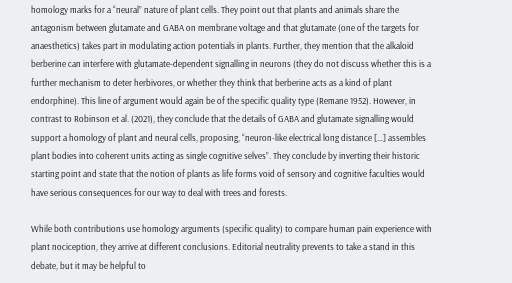homology marks for a “neural” nature of plant cells. They point out that plants and animals share the antagonism between glutamate and GABA on membrane voltage and that glutamate (one of the targets for anaesthetics) takes part in modulating action potentials in plants. Further, they mention that the alkaloid berberine can interfere with glutamate-dependent signalling in neurons (they do not discuss whether this is a further mechanism to deter herbivores, or whether they think that berberine acts as a kind of plant endorphine). This line of argument would again be of the specific quality type (Remane 1952). However, in contrast to Robinson et al. (2021), they conclude that the details of GABA and glutamate signalling would support a homology of plant and neural cells, proposing, “neuron-like electrical long distance […] assembles plant bodies into coherent units acting as single cognitive selves”. They conclude by inverting their historic starting point and state that the notion of plants as life forms void of sensory and cognitive faculties would have serious consequences for our way to deal with trees and forests.

While both contributions use homology arguments (specific quality) to compare human pain experience with plant nociception, they arrive at different conclusions. Editorial neutrality prevents to take a stand in this debate, but it may be helpful to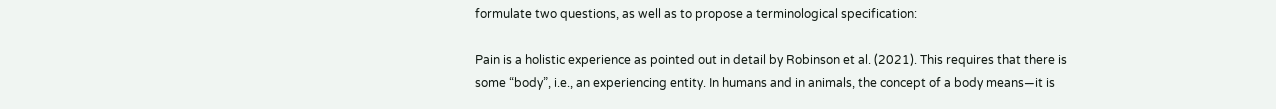formulate two questions, as well as to propose a terminological specification:

Pain is a holistic experience as pointed out in detail by Robinson et al. (2021). This requires that there is some “body”, i.e., an experiencing entity. In humans and in animals, the concept of a body means—it is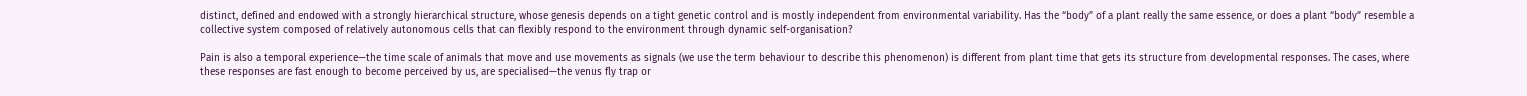distinct, defined and endowed with a strongly hierarchical structure, whose genesis depends on a tight genetic control and is mostly independent from environmental variability. Has the “body” of a plant really the same essence, or does a plant “body” resemble a collective system composed of relatively autonomous cells that can flexibly respond to the environment through dynamic self-organisation?

Pain is also a temporal experience—the time scale of animals that move and use movements as signals (we use the term behaviour to describe this phenomenon) is different from plant time that gets its structure from developmental responses. The cases, where these responses are fast enough to become perceived by us, are specialised—the venus fly trap or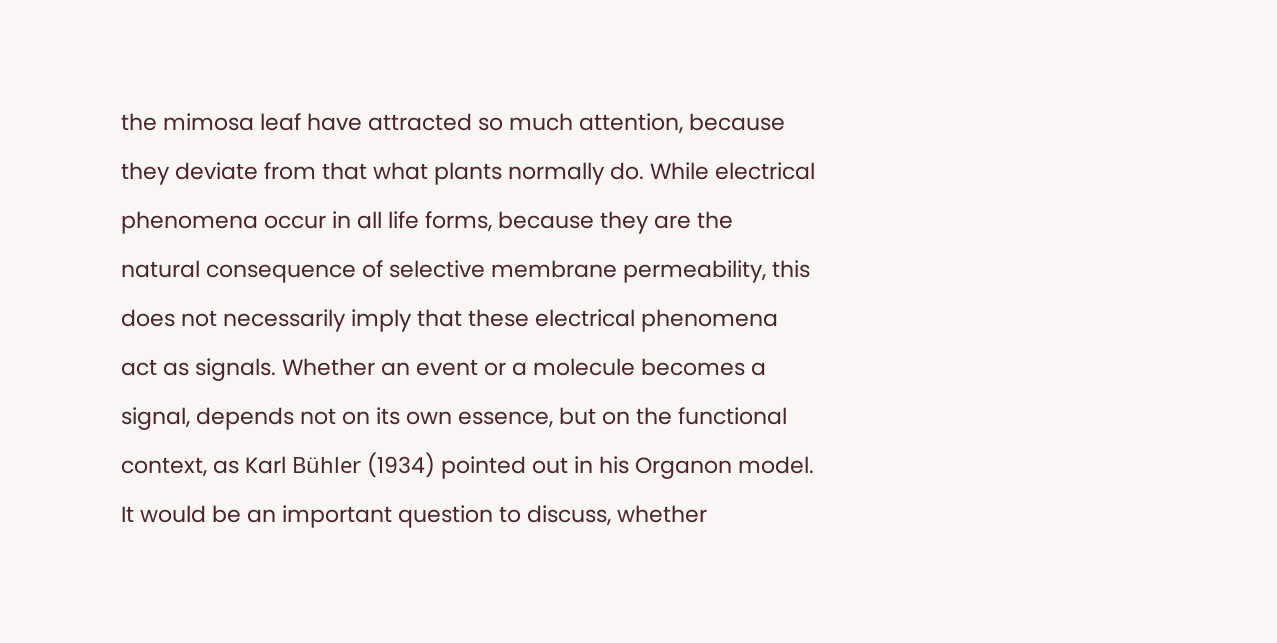the mimosa leaf have attracted so much attention, because they deviate from that what plants normally do. While electrical phenomena occur in all life forms, because they are the natural consequence of selective membrane permeability, this does not necessarily imply that these electrical phenomena act as signals. Whether an event or a molecule becomes a signal, depends not on its own essence, but on the functional context, as Karl Bühler (1934) pointed out in his Organon model. It would be an important question to discuss, whether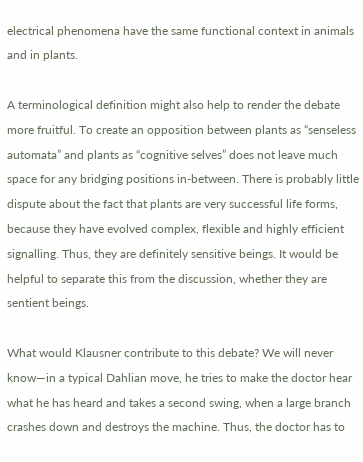electrical phenomena have the same functional context in animals and in plants.

A terminological definition might also help to render the debate more fruitful. To create an opposition between plants as “senseless automata” and plants as “cognitive selves” does not leave much space for any bridging positions in-between. There is probably little dispute about the fact that plants are very successful life forms, because they have evolved complex, flexible and highly efficient signalling. Thus, they are definitely sensitive beings. It would be helpful to separate this from the discussion, whether they are sentient beings.

What would Klausner contribute to this debate? We will never know—in a typical Dahlian move, he tries to make the doctor hear what he has heard and takes a second swing, when a large branch crashes down and destroys the machine. Thus, the doctor has to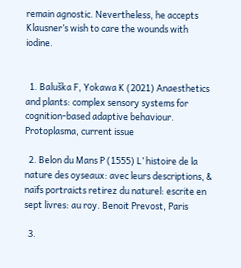remain agnostic. Nevertheless, he accepts Klausner’s wish to care the wounds with iodine.


  1. Baluška F, Yokawa K (2021) Anaesthetics and plants: complex sensory systems for cognition-based adaptive behaviour. Protoplasma, current issue

  2. Belon du Mans P (1555) L’ histoire de la nature des oyseaux: avec leurs descriptions, & naïfs portraicts retirez du naturel: escrite en sept livres: au roy. Benoit Prevost, Paris

  3.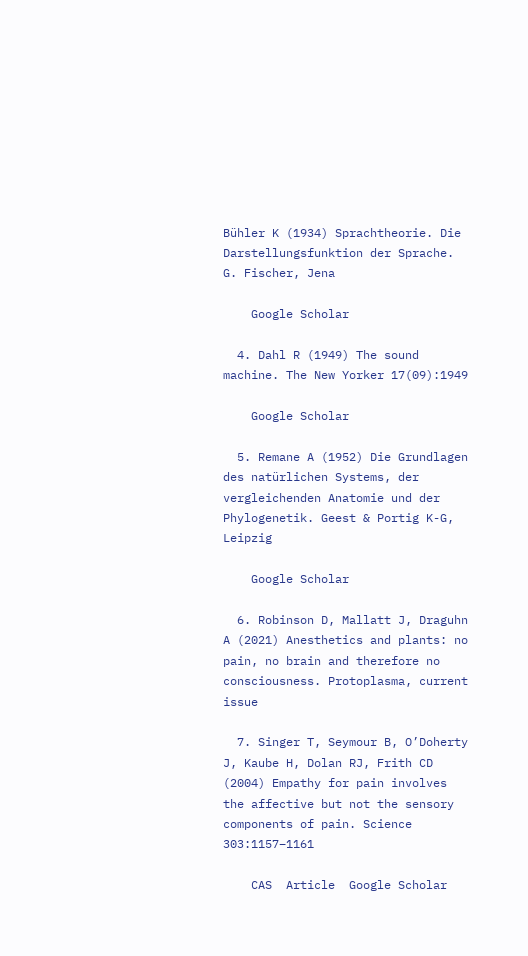Bühler K (1934) Sprachtheorie. Die Darstellungsfunktion der Sprache. G. Fischer, Jena

    Google Scholar

  4. Dahl R (1949) The sound machine. The New Yorker 17(09):1949

    Google Scholar

  5. Remane A (1952) Die Grundlagen des natürlichen Systems, der vergleichenden Anatomie und der Phylogenetik. Geest & Portig K-G, Leipzig

    Google Scholar

  6. Robinson D, Mallatt J, Draguhn A (2021) Anesthetics and plants: no pain, no brain and therefore no consciousness. Protoplasma, current issue

  7. Singer T, Seymour B, O’Doherty J, Kaube H, Dolan RJ, Frith CD (2004) Empathy for pain involves the affective but not the sensory components of pain. Science 303:1157–1161

    CAS  Article  Google Scholar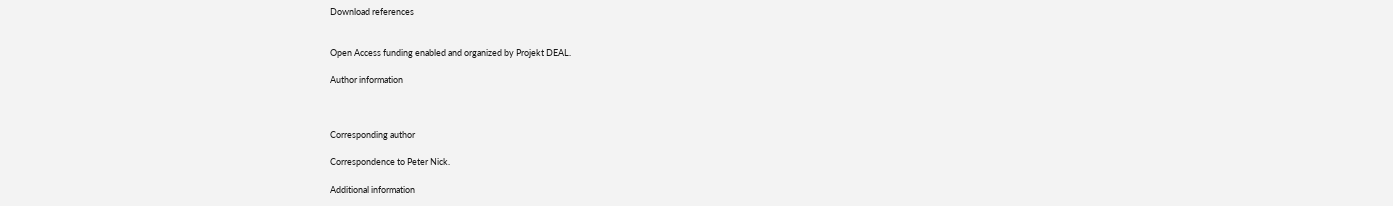Download references


Open Access funding enabled and organized by Projekt DEAL.

Author information



Corresponding author

Correspondence to Peter Nick.

Additional information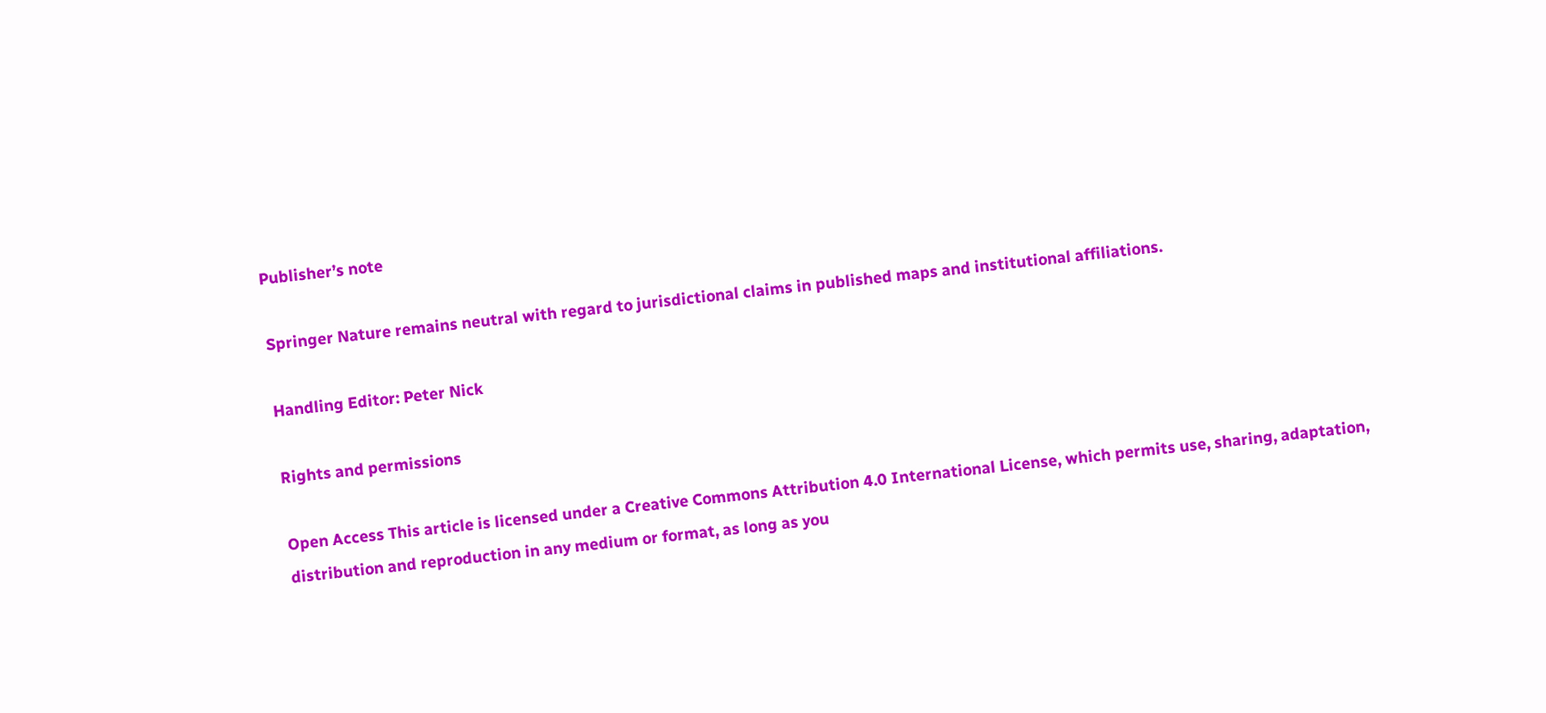Publisher’s note

Springer Nature remains neutral with regard to jurisdictional claims in published maps and institutional affiliations.

Handling Editor: Peter Nick

Rights and permissions

Open Access This article is licensed under a Creative Commons Attribution 4.0 International License, which permits use, sharing, adaptation, distribution and reproduction in any medium or format, as long as you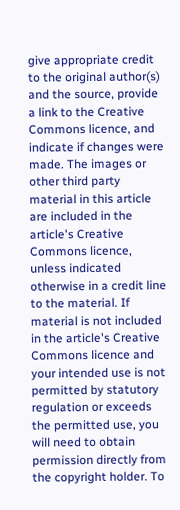give appropriate credit to the original author(s) and the source, provide a link to the Creative Commons licence, and indicate if changes were made. The images or other third party material in this article are included in the article's Creative Commons licence, unless indicated otherwise in a credit line to the material. If material is not included in the article's Creative Commons licence and your intended use is not permitted by statutory regulation or exceeds the permitted use, you will need to obtain permission directly from the copyright holder. To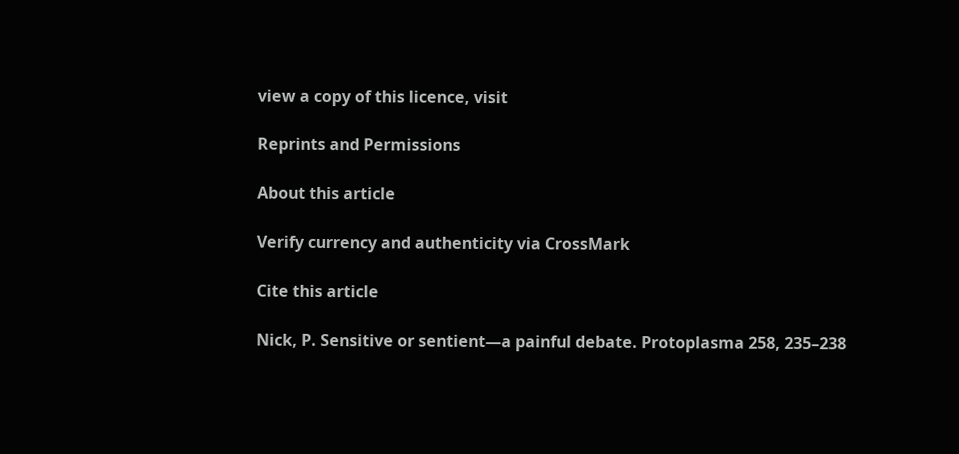view a copy of this licence, visit

Reprints and Permissions

About this article

Verify currency and authenticity via CrossMark

Cite this article

Nick, P. Sensitive or sentient—a painful debate. Protoplasma 258, 235–238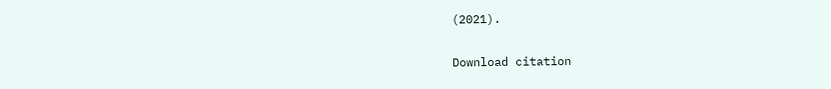(2021).

Download citation